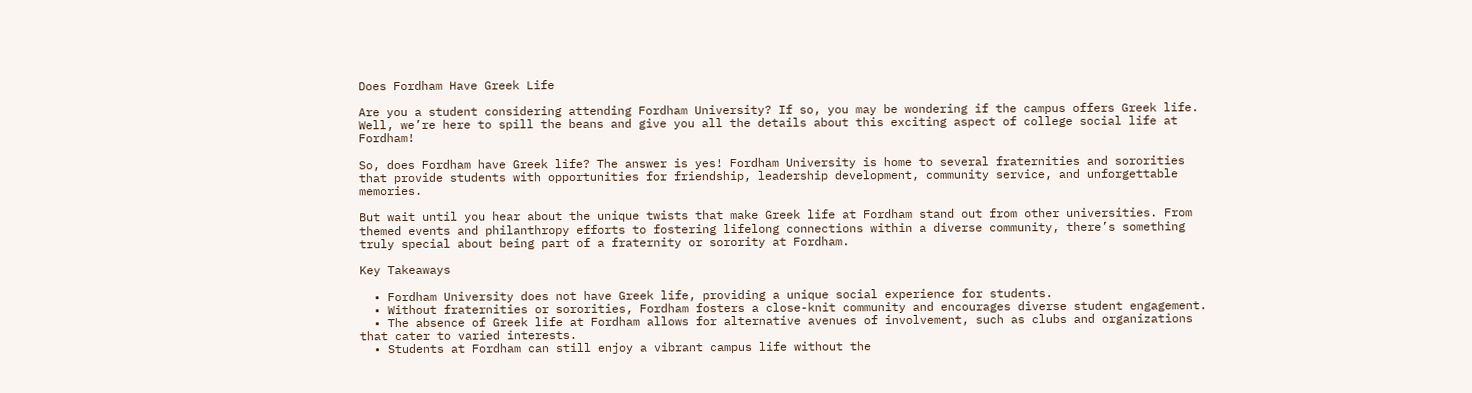Does Fordham Have Greek Life

Are you a student considering attending Fordham University? If so, you may be wondering if the campus offers Greek life. Well, we’re here to spill the beans and give you all the details about this exciting aspect of college social life at Fordham!

So, does Fordham have Greek life? The answer is yes! Fordham University is home to several fraternities and sororities that provide students with opportunities for friendship, leadership development, community service, and unforgettable memories.

But wait until you hear about the unique twists that make Greek life at Fordham stand out from other universities. From themed events and philanthropy efforts to fostering lifelong connections within a diverse community, there’s something truly special about being part of a fraternity or sorority at Fordham.

Key Takeaways

  • Fordham University does not have Greek life, providing a unique social experience for students.
  • Without fraternities or sororities, Fordham fosters a close-knit community and encourages diverse student engagement.
  • The absence of Greek life at Fordham allows for alternative avenues of involvement, such as clubs and organizations that cater to varied interests.
  • Students at Fordham can still enjoy a vibrant campus life without the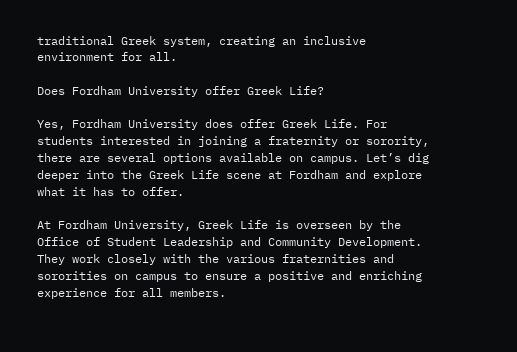traditional Greek system, creating an inclusive environment for all.

Does Fordham University offer Greek Life?

Yes, Fordham University does offer Greek Life. For students interested in joining a fraternity or sorority, there are several options available on campus. Let’s dig deeper into the Greek Life scene at Fordham and explore what it has to offer.

At Fordham University, Greek Life is overseen by the Office of Student Leadership and Community Development. They work closely with the various fraternities and sororities on campus to ensure a positive and enriching experience for all members.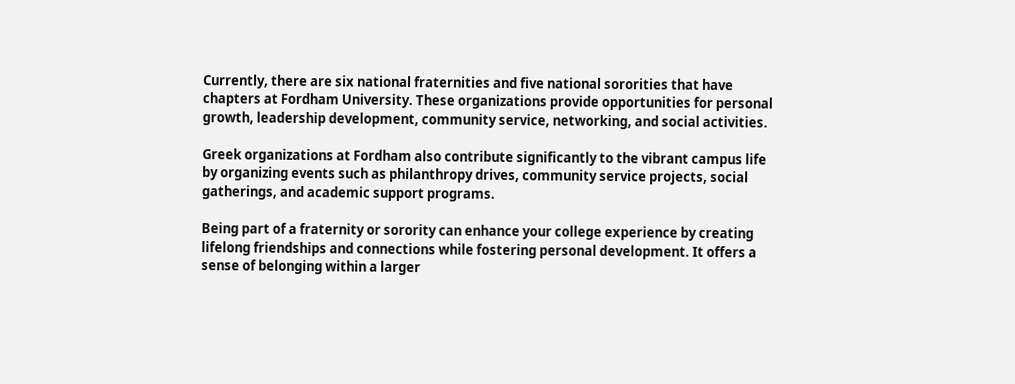Currently, there are six national fraternities and five national sororities that have chapters at Fordham University. These organizations provide opportunities for personal growth, leadership development, community service, networking, and social activities.

Greek organizations at Fordham also contribute significantly to the vibrant campus life by organizing events such as philanthropy drives, community service projects, social gatherings, and academic support programs.

Being part of a fraternity or sorority can enhance your college experience by creating lifelong friendships and connections while fostering personal development. It offers a sense of belonging within a larger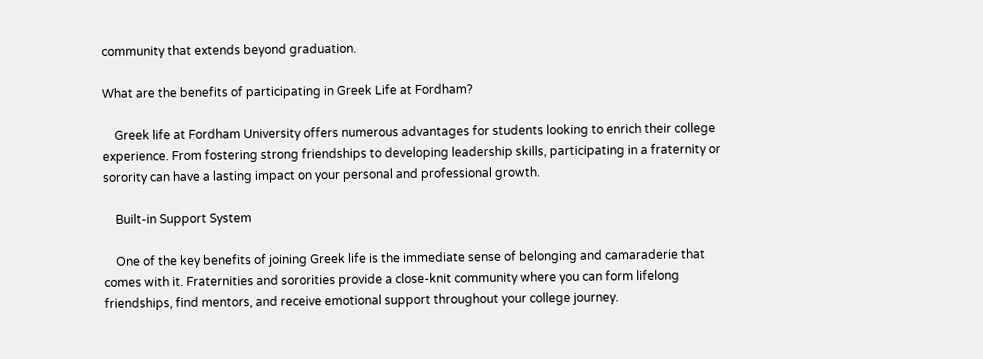community that extends beyond graduation.

What are the benefits of participating in Greek Life at Fordham?

    Greek life at Fordham University offers numerous advantages for students looking to enrich their college experience. From fostering strong friendships to developing leadership skills, participating in a fraternity or sorority can have a lasting impact on your personal and professional growth.

    Built-in Support System

    One of the key benefits of joining Greek life is the immediate sense of belonging and camaraderie that comes with it. Fraternities and sororities provide a close-knit community where you can form lifelong friendships, find mentors, and receive emotional support throughout your college journey.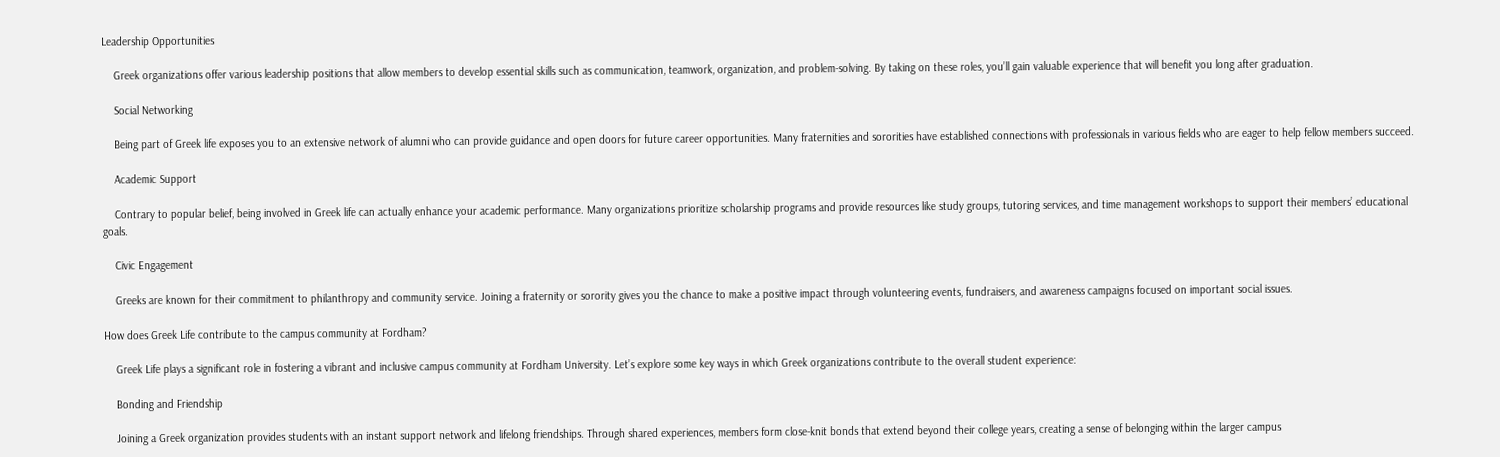Leadership Opportunities

    Greek organizations offer various leadership positions that allow members to develop essential skills such as communication, teamwork, organization, and problem-solving. By taking on these roles, you’ll gain valuable experience that will benefit you long after graduation.

    Social Networking

    Being part of Greek life exposes you to an extensive network of alumni who can provide guidance and open doors for future career opportunities. Many fraternities and sororities have established connections with professionals in various fields who are eager to help fellow members succeed.

    Academic Support

    Contrary to popular belief, being involved in Greek life can actually enhance your academic performance. Many organizations prioritize scholarship programs and provide resources like study groups, tutoring services, and time management workshops to support their members’ educational goals.

    Civic Engagement

    Greeks are known for their commitment to philanthropy and community service. Joining a fraternity or sorority gives you the chance to make a positive impact through volunteering events, fundraisers, and awareness campaigns focused on important social issues.

How does Greek Life contribute to the campus community at Fordham?

    Greek Life plays a significant role in fostering a vibrant and inclusive campus community at Fordham University. Let’s explore some key ways in which Greek organizations contribute to the overall student experience:

    Bonding and Friendship

    Joining a Greek organization provides students with an instant support network and lifelong friendships. Through shared experiences, members form close-knit bonds that extend beyond their college years, creating a sense of belonging within the larger campus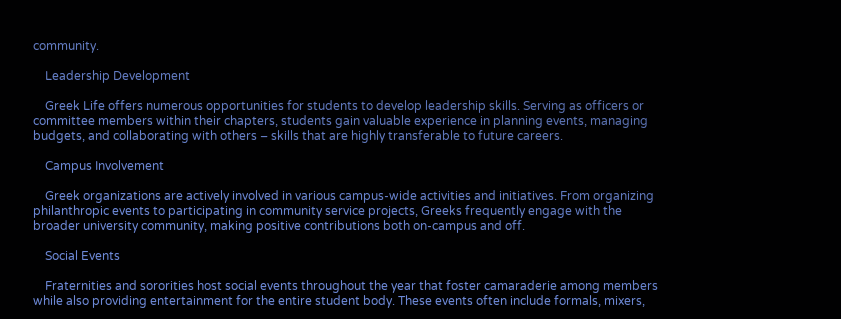community.

    Leadership Development

    Greek Life offers numerous opportunities for students to develop leadership skills. Serving as officers or committee members within their chapters, students gain valuable experience in planning events, managing budgets, and collaborating with others – skills that are highly transferable to future careers.

    Campus Involvement

    Greek organizations are actively involved in various campus-wide activities and initiatives. From organizing philanthropic events to participating in community service projects, Greeks frequently engage with the broader university community, making positive contributions both on-campus and off.

    Social Events

    Fraternities and sororities host social events throughout the year that foster camaraderie among members while also providing entertainment for the entire student body. These events often include formals, mixers,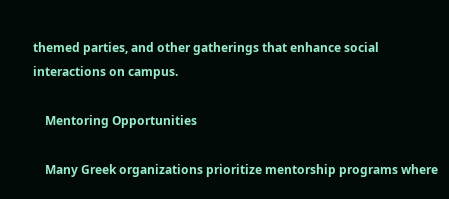themed parties, and other gatherings that enhance social interactions on campus.

    Mentoring Opportunities

    Many Greek organizations prioritize mentorship programs where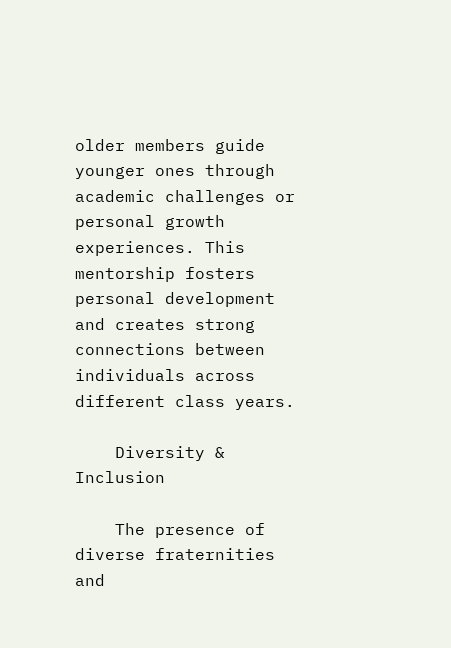older members guide younger ones through academic challenges or personal growth experiences. This mentorship fosters personal development and creates strong connections between individuals across different class years.

    Diversity & Inclusion

    The presence of diverse fraternities and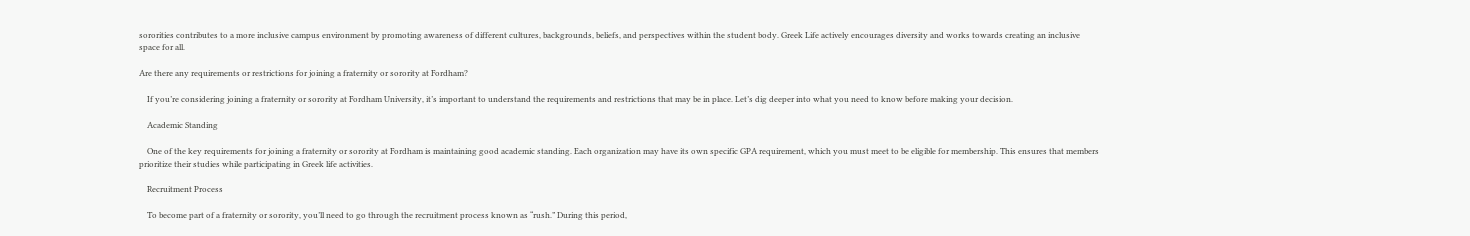sororities contributes to a more inclusive campus environment by promoting awareness of different cultures, backgrounds, beliefs, and perspectives within the student body. Greek Life actively encourages diversity and works towards creating an inclusive space for all.

Are there any requirements or restrictions for joining a fraternity or sorority at Fordham?

    If you’re considering joining a fraternity or sorority at Fordham University, it’s important to understand the requirements and restrictions that may be in place. Let’s dig deeper into what you need to know before making your decision.

    Academic Standing

    One of the key requirements for joining a fraternity or sorority at Fordham is maintaining good academic standing. Each organization may have its own specific GPA requirement, which you must meet to be eligible for membership. This ensures that members prioritize their studies while participating in Greek life activities.

    Recruitment Process

    To become part of a fraternity or sorority, you’ll need to go through the recruitment process known as “rush.” During this period,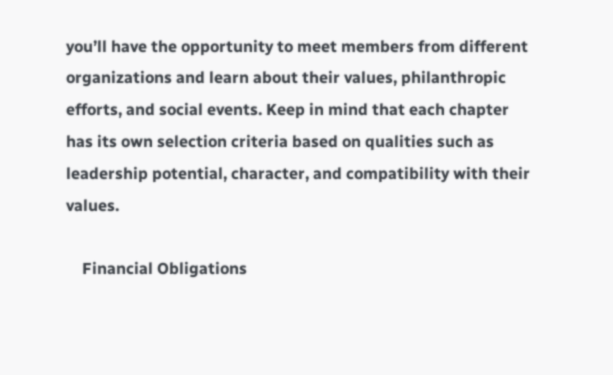you’ll have the opportunity to meet members from different organizations and learn about their values, philanthropic efforts, and social events. Keep in mind that each chapter has its own selection criteria based on qualities such as leadership potential, character, and compatibility with their values.

    Financial Obligations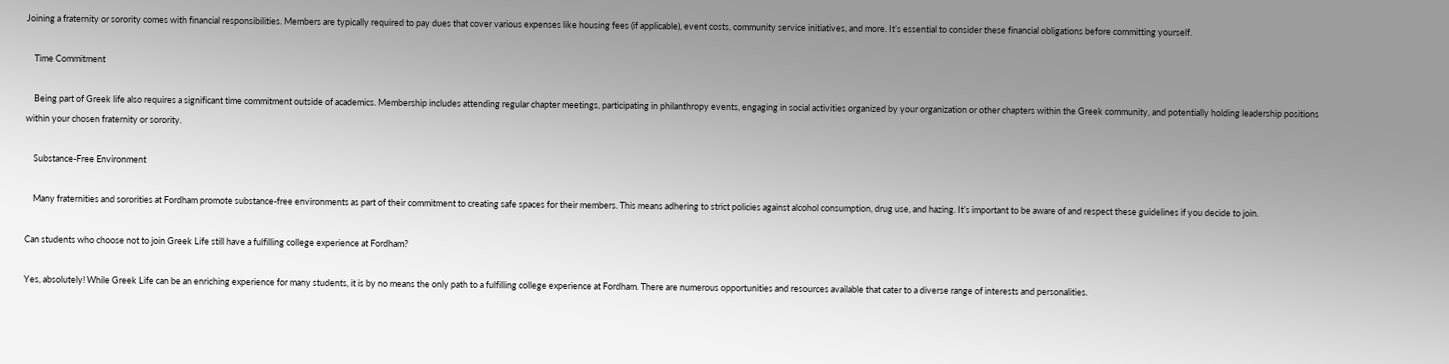Joining a fraternity or sorority comes with financial responsibilities. Members are typically required to pay dues that cover various expenses like housing fees (if applicable), event costs, community service initiatives, and more. It’s essential to consider these financial obligations before committing yourself.

    Time Commitment

    Being part of Greek life also requires a significant time commitment outside of academics. Membership includes attending regular chapter meetings, participating in philanthropy events, engaging in social activities organized by your organization or other chapters within the Greek community, and potentially holding leadership positions within your chosen fraternity or sorority.

    Substance-Free Environment

    Many fraternities and sororities at Fordham promote substance-free environments as part of their commitment to creating safe spaces for their members. This means adhering to strict policies against alcohol consumption, drug use, and hazing. It’s important to be aware of and respect these guidelines if you decide to join.

Can students who choose not to join Greek Life still have a fulfilling college experience at Fordham?

Yes, absolutely! While Greek Life can be an enriching experience for many students, it is by no means the only path to a fulfilling college experience at Fordham. There are numerous opportunities and resources available that cater to a diverse range of interests and personalities.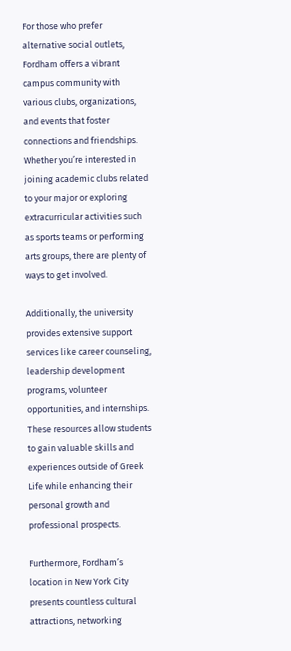For those who prefer alternative social outlets, Fordham offers a vibrant campus community with various clubs, organizations, and events that foster connections and friendships. Whether you’re interested in joining academic clubs related to your major or exploring extracurricular activities such as sports teams or performing arts groups, there are plenty of ways to get involved.

Additionally, the university provides extensive support services like career counseling, leadership development programs, volunteer opportunities, and internships. These resources allow students to gain valuable skills and experiences outside of Greek Life while enhancing their personal growth and professional prospects.

Furthermore, Fordham’s location in New York City presents countless cultural attractions, networking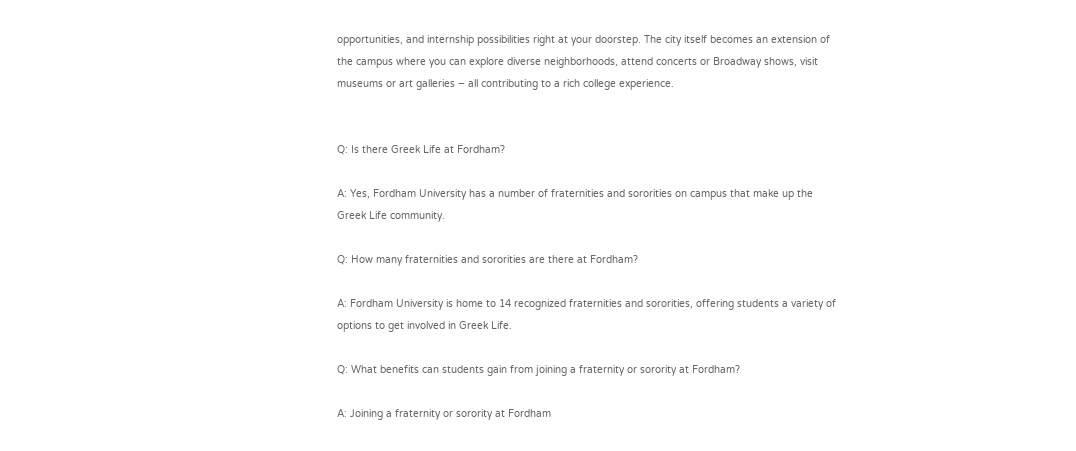opportunities, and internship possibilities right at your doorstep. The city itself becomes an extension of the campus where you can explore diverse neighborhoods, attend concerts or Broadway shows, visit museums or art galleries – all contributing to a rich college experience.


Q: Is there Greek Life at Fordham?

A: Yes, Fordham University has a number of fraternities and sororities on campus that make up the Greek Life community.

Q: How many fraternities and sororities are there at Fordham?

A: Fordham University is home to 14 recognized fraternities and sororities, offering students a variety of options to get involved in Greek Life.

Q: What benefits can students gain from joining a fraternity or sorority at Fordham?

A: Joining a fraternity or sorority at Fordham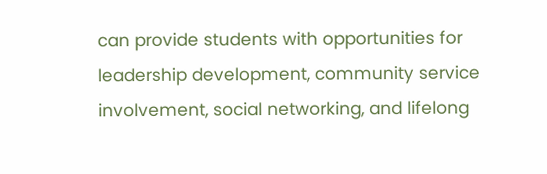can provide students with opportunities for leadership development, community service involvement, social networking, and lifelong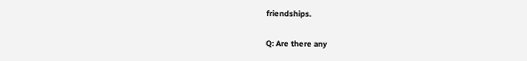friendships.

Q: Are there any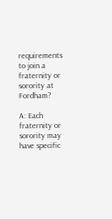requirements to join a fraternity or sorority at Fordham?

A: Each fraternity or sorority may have specific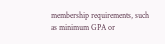membership requirements, such as minimum GPA or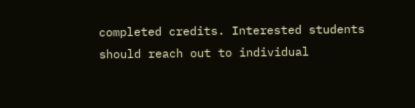completed credits. Interested students should reach out to individual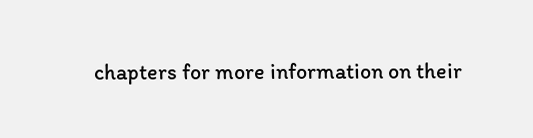chapters for more information on their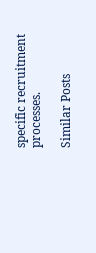specific recruitment processes.

Similar Posts